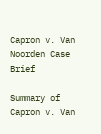Capron v. Van Noorden Case Brief

Summary of Capron v. Van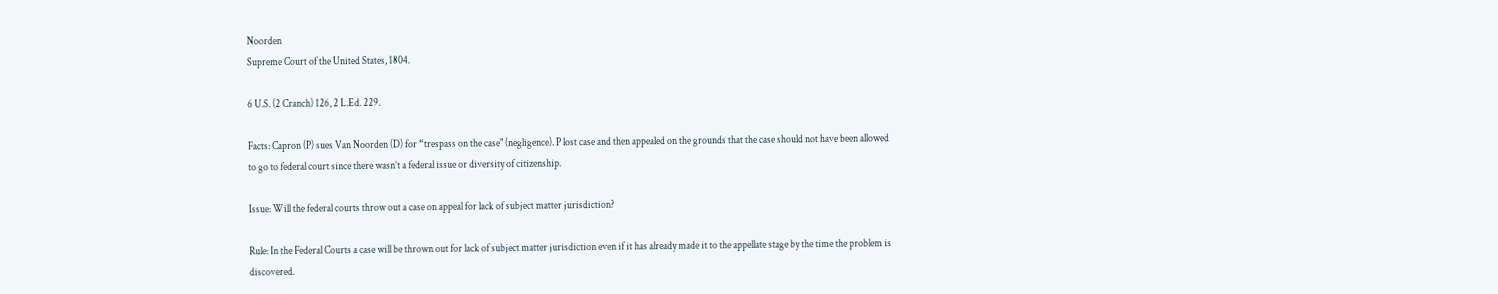Noorden
Supreme Court of the United States, 1804.

6 U.S. (2 Cranch) 126, 2 L.Ed. 229.

Facts: Capron (P) sues Van Noorden (D) for “trespass on the case" (negligence). P lost case and then appealed on the grounds that the case should not have been allowed to go to federal court since there wasn’t a federal issue or diversity of citizenship.

Issue: Will the federal courts throw out a case on appeal for lack of subject matter jurisdiction?

Rule: In the Federal Courts a case will be thrown out for lack of subject matter jurisdiction even if it has already made it to the appellate stage by the time the problem is discovered.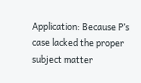Application: Because P’s case lacked the proper subject matter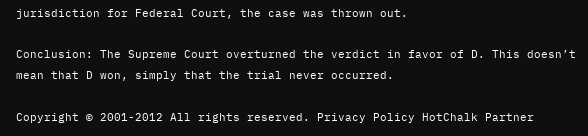jurisdiction for Federal Court, the case was thrown out.

Conclusion: The Supreme Court overturned the verdict in favor of D. This doesn’t mean that D won, simply that the trial never occurred.

Copyright © 2001-2012 All rights reserved. Privacy Policy HotChalk Partner